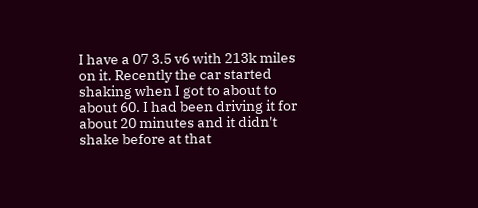I have a 07 3.5 v6 with 213k miles on it. Recently the car started shaking when I got to about to about 60. I had been driving it for about 20 minutes and it didn't shake before at that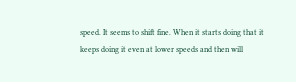speed. It seems to shift fine. When it starts doing that it keeps doing it even at lower speeds and then will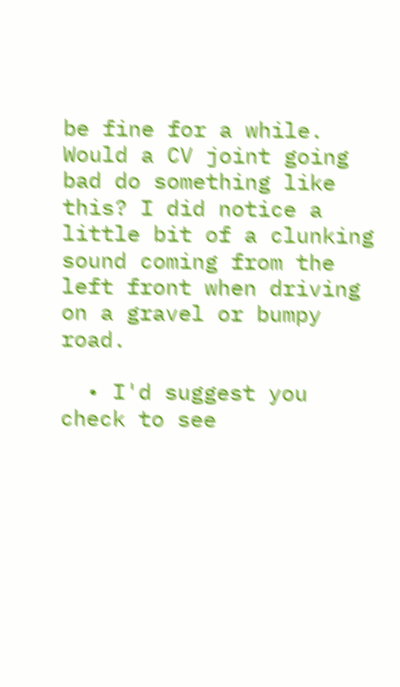be fine for a while. Would a CV joint going bad do something like this? I did notice a little bit of a clunking sound coming from the left front when driving on a gravel or bumpy road.

  • I'd suggest you check to see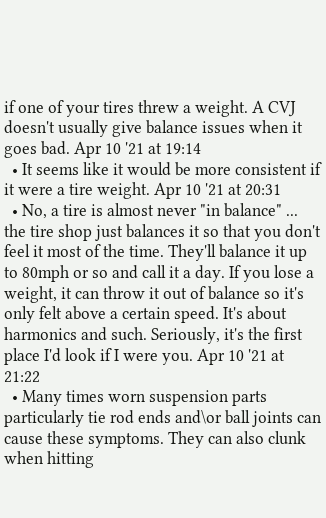if one of your tires threw a weight. A CVJ doesn't usually give balance issues when it goes bad. Apr 10 '21 at 19:14
  • It seems like it would be more consistent if it were a tire weight. Apr 10 '21 at 20:31
  • No, a tire is almost never "in balance" ... the tire shop just balances it so that you don't feel it most of the time. They'll balance it up to 80mph or so and call it a day. If you lose a weight, it can throw it out of balance so it's only felt above a certain speed. It's about harmonics and such. Seriously, it's the first place I'd look if I were you. Apr 10 '21 at 21:22
  • Many times worn suspension parts particularly tie rod ends and\or ball joints can cause these symptoms. They can also clunk when hitting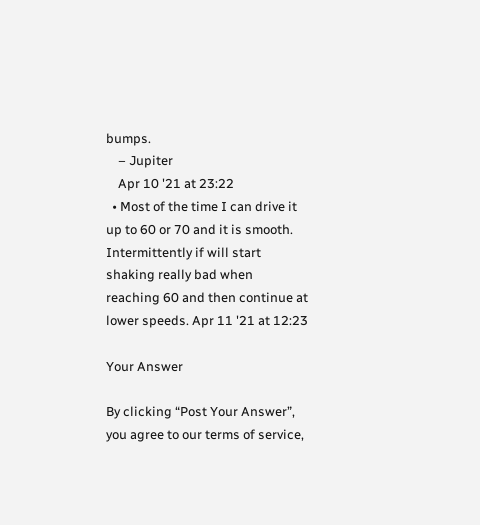bumps.
    – Jupiter
    Apr 10 '21 at 23:22
  • Most of the time I can drive it up to 60 or 70 and it is smooth. Intermittently if will start shaking really bad when reaching 60 and then continue at lower speeds. Apr 11 '21 at 12:23

Your Answer

By clicking “Post Your Answer”, you agree to our terms of service,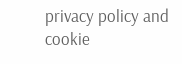privacy policy and cookie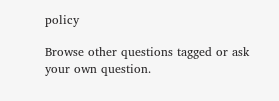policy

Browse other questions tagged or ask your own question.